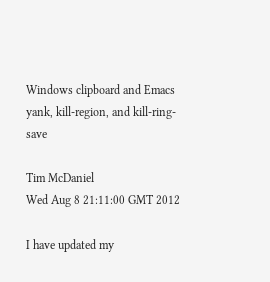Windows clipboard and Emacs yank, kill-region, and kill-ring-save

Tim McDaniel
Wed Aug 8 21:11:00 GMT 2012

I have updated my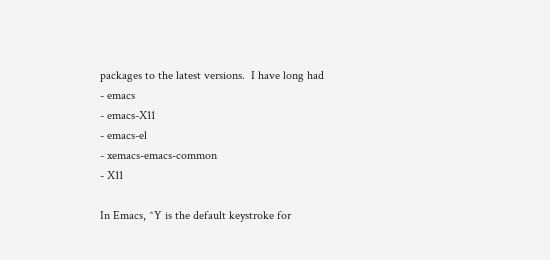packages to the latest versions.  I have long had
- emacs
- emacs-X11
- emacs-el
- xemacs-emacs-common
- X11

In Emacs, ^Y is the default keystroke for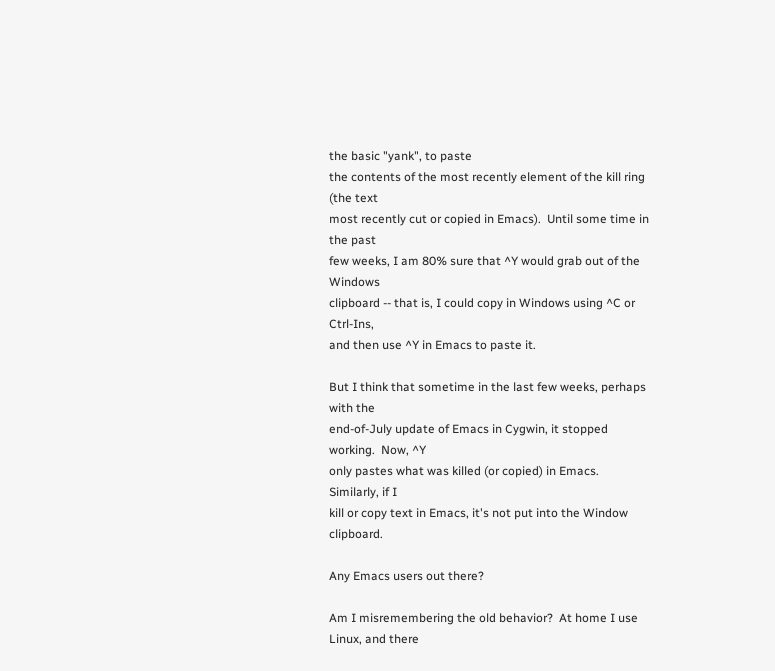the basic "yank", to paste
the contents of the most recently element of the kill ring (the text
most recently cut or copied in Emacs).  Until some time in the past
few weeks, I am 80% sure that ^Y would grab out of the Windows
clipboard -- that is, I could copy in Windows using ^C or Ctrl-Ins,
and then use ^Y in Emacs to paste it.

But I think that sometime in the last few weeks, perhaps with the
end-of-July update of Emacs in Cygwin, it stopped working.  Now, ^Y
only pastes what was killed (or copied) in Emacs.  Similarly, if I
kill or copy text in Emacs, it's not put into the Window clipboard.

Any Emacs users out there?

Am I misremembering the old behavior?  At home I use Linux, and there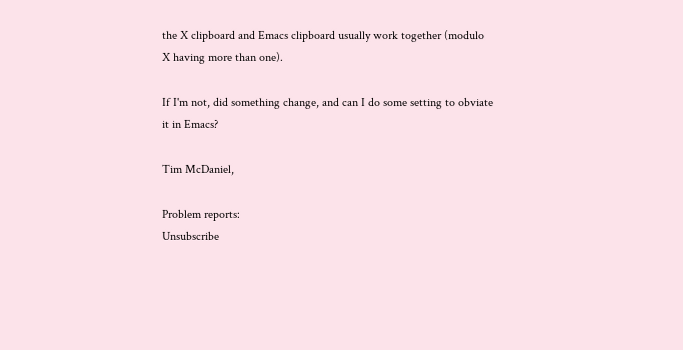the X clipboard and Emacs clipboard usually work together (modulo
X having more than one).

If I'm not, did something change, and can I do some setting to obviate
it in Emacs?

Tim McDaniel,

Problem reports:
Unsubscribe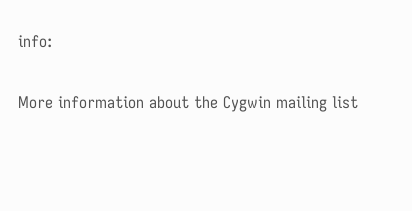info:

More information about the Cygwin mailing list